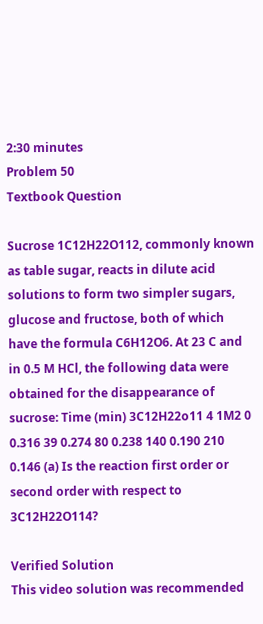2:30 minutes
Problem 50
Textbook Question

Sucrose 1C12H22O112, commonly known as table sugar, reacts in dilute acid solutions to form two simpler sugars, glucose and fructose, both of which have the formula C6H12O6. At 23 C and in 0.5 M HCl, the following data were obtained for the disappearance of sucrose: Time (min) 3C12H22o11 4 1M2 0 0.316 39 0.274 80 0.238 140 0.190 210 0.146 (a) Is the reaction first order or second order with respect to 3C12H22O114?

Verified Solution
This video solution was recommended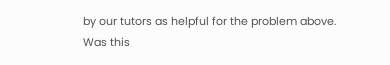by our tutors as helpful for the problem above.
Was this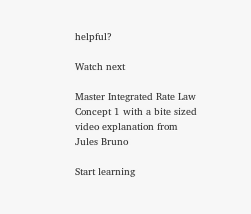helpful?

Watch next

Master Integrated Rate Law Concept 1 with a bite sized video explanation from Jules Bruno

Start learning